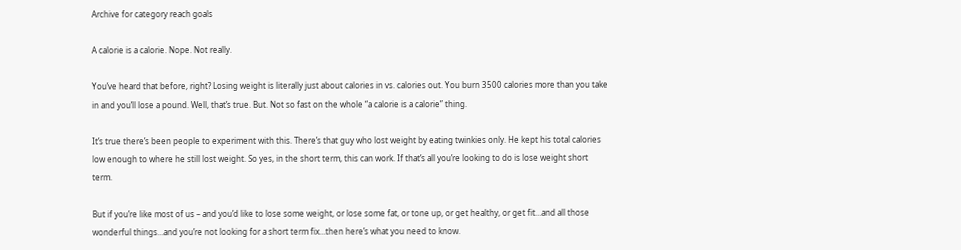Archive for category reach goals

A calorie is a calorie. Nope. Not really.

You’ve heard that before, right? Losing weight is literally just about calories in vs. calories out. You burn 3500 calories more than you take in and you’ll lose a pound. Well, that’s true. But. Not so fast on the whole “a calorie is a calorie” thing.

It’s true there’s been people to experiment with this. There’s that guy who lost weight by eating twinkies only. He kept his total calories low enough to where he still lost weight. So yes, in the short term, this can work. If that’s all you’re looking to do is lose weight short term.

But if you’re like most of us – and you’d like to lose some weight, or lose some fat, or tone up, or get healthy, or get fit…and all those wonderful things…and you’re not looking for a short term fix…then here’s what you need to know.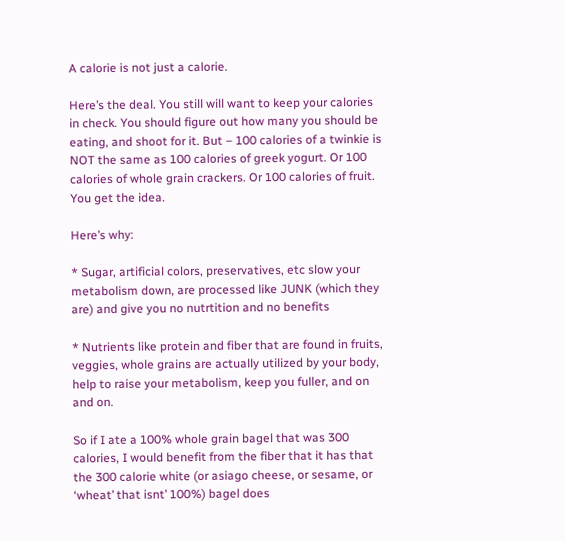A calorie is not just a calorie.

Here’s the deal. You still will want to keep your calories in check. You should figure out how many you should be eating, and shoot for it. But – 100 calories of a twinkie is NOT the same as 100 calories of greek yogurt. Or 100 calories of whole grain crackers. Or 100 calories of fruit. You get the idea.

Here’s why:

* Sugar, artificial colors, preservatives, etc slow your metabolism down, are processed like JUNK (which they are) and give you no nutrtition and no benefits

* Nutrients like protein and fiber that are found in fruits, veggies, whole grains are actually utilized by your body, help to raise your metabolism, keep you fuller, and on and on.

So if I ate a 100% whole grain bagel that was 300 calories, I would benefit from the fiber that it has that the 300 calorie white (or asiago cheese, or sesame, or ‘wheat’ that isnt’ 100%) bagel does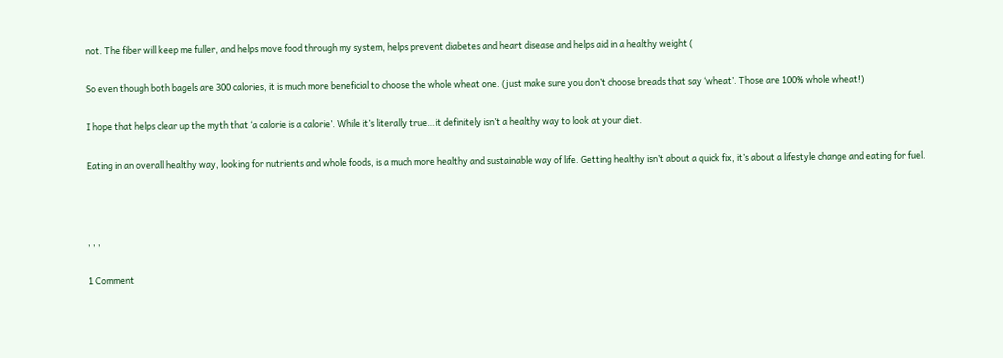not. The fiber will keep me fuller, and helps move food through my system, helps prevent diabetes and heart disease and helps aid in a healthy weight (

So even though both bagels are 300 calories, it is much more beneficial to choose the whole wheat one. (just make sure you don’t choose breads that say ‘wheat’. Those are 100% whole wheat!)

I hope that helps clear up the myth that ‘a calorie is a calorie’. While it’s literally true…it definitely isn’t a healthy way to look at your diet.

Eating in an overall healthy way, looking for nutrients and whole foods, is a much more healthy and sustainable way of life. Getting healthy isn’t about a quick fix, it’s about a lifestyle change and eating for fuel.



, , ,

1 Comment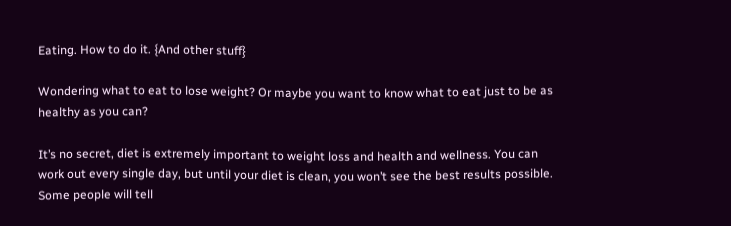Eating. How to do it. {And other stuff}

Wondering what to eat to lose weight? Or maybe you want to know what to eat just to be as healthy as you can?

It’s no secret, diet is extremely important to weight loss and health and wellness. You can work out every single day, but until your diet is clean, you won’t see the best results possible. Some people will tell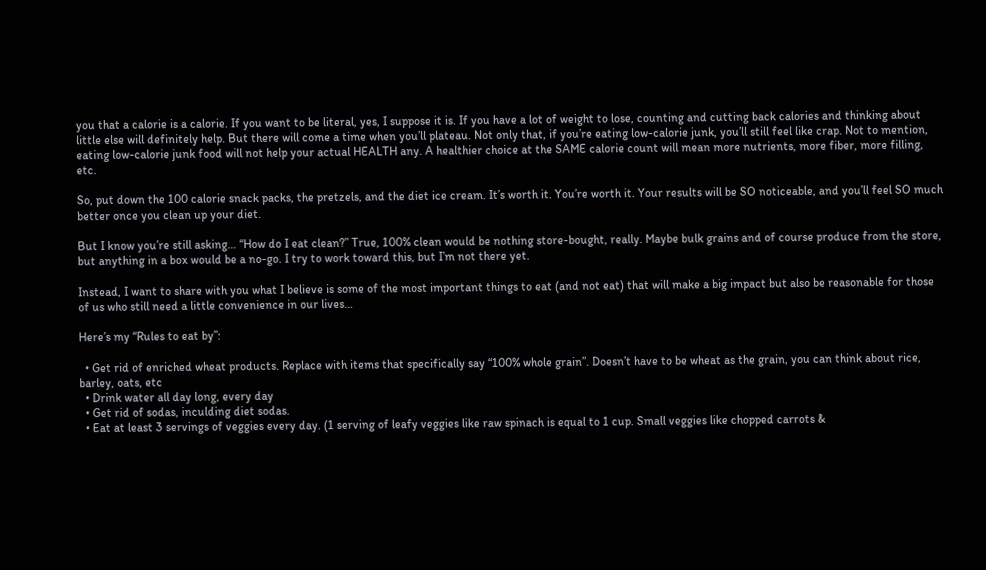you that a calorie is a calorie. If you want to be literal, yes, I suppose it is. If you have a lot of weight to lose, counting and cutting back calories and thinking about little else will definitely help. But there will come a time when you’ll plateau. Not only that, if you’re eating low-calorie junk, you’ll still feel like crap. Not to mention, eating low-calorie junk food will not help your actual HEALTH any. A healthier choice at the SAME calorie count will mean more nutrients, more fiber, more filling, etc.

So, put down the 100 calorie snack packs, the pretzels, and the diet ice cream. It’s worth it. You’re worth it. Your results will be SO noticeable, and you’ll feel SO much better once you clean up your diet.

But I know you’re still asking… “How do I eat clean?” True, 100% clean would be nothing store-bought, really. Maybe bulk grains and of course produce from the store, but anything in a box would be a no-go. I try to work toward this, but I’m not there yet.

Instead, I want to share with you what I believe is some of the most important things to eat (and not eat) that will make a big impact but also be reasonable for those of us who still need a little convenience in our lives…

Here’s my “Rules to eat by”:

  • Get rid of enriched wheat products. Replace with items that specifically say “100% whole grain”. Doesn’t have to be wheat as the grain, you can think about rice, barley, oats, etc
  • Drink water all day long, every day
  • Get rid of sodas, inculding diet sodas.
  • Eat at least 3 servings of veggies every day. (1 serving of leafy veggies like raw spinach is equal to 1 cup. Small veggies like chopped carrots &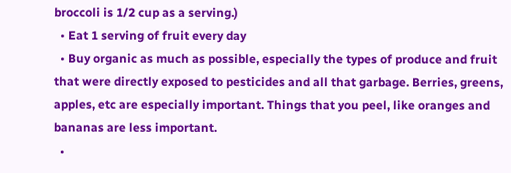broccoli is 1/2 cup as a serving.)
  • Eat 1 serving of fruit every day
  • Buy organic as much as possible, especially the types of produce and fruit that were directly exposed to pesticides and all that garbage. Berries, greens, apples, etc are especially important. Things that you peel, like oranges and bananas are less important.
  •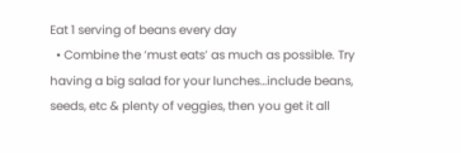Eat 1 serving of beans every day
  • Combine the ‘must eats’ as much as possible. Try having a big salad for your lunches…include beans, seeds, etc & plenty of veggies, then you get it all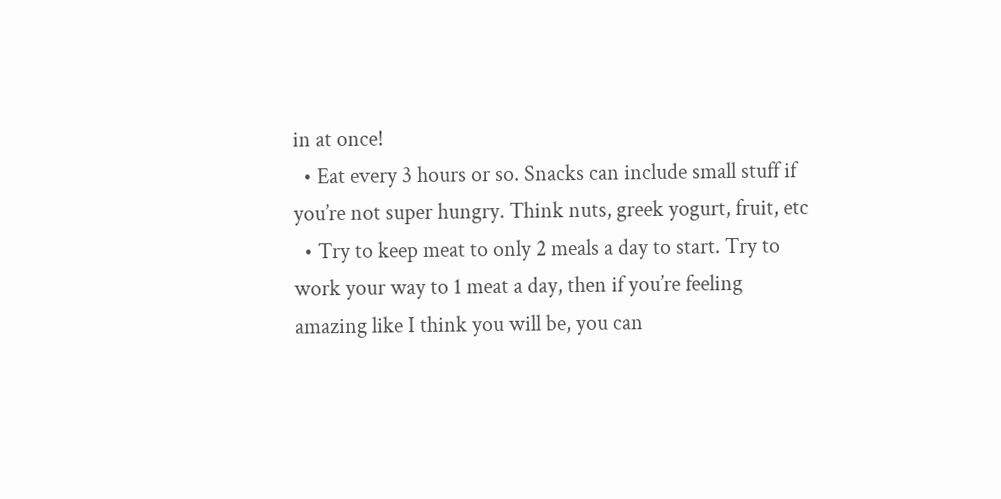in at once!
  • Eat every 3 hours or so. Snacks can include small stuff if you’re not super hungry. Think nuts, greek yogurt, fruit, etc
  • Try to keep meat to only 2 meals a day to start. Try to work your way to 1 meat a day, then if you’re feeling amazing like I think you will be, you can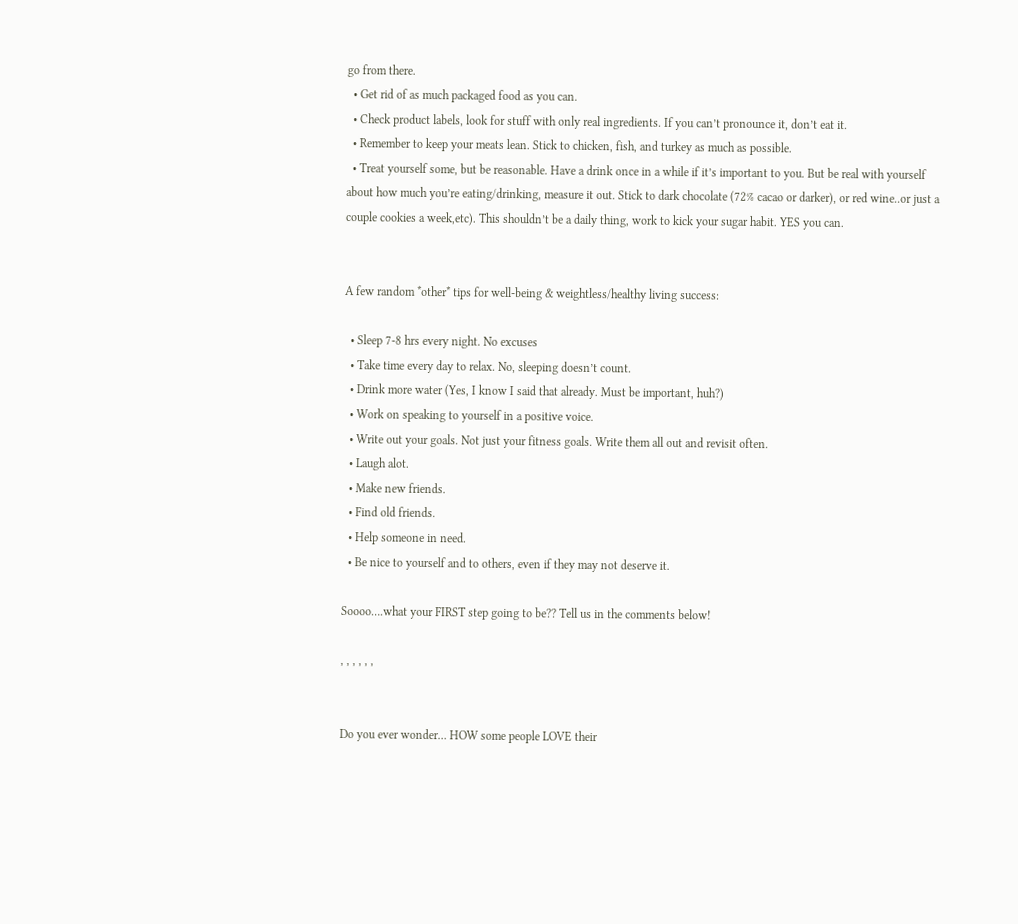go from there.
  • Get rid of as much packaged food as you can.
  • Check product labels, look for stuff with only real ingredients. If you can’t pronounce it, don’t eat it.
  • Remember to keep your meats lean. Stick to chicken, fish, and turkey as much as possible.
  • Treat yourself some, but be reasonable. Have a drink once in a while if it’s important to you. But be real with yourself about how much you’re eating/drinking, measure it out. Stick to dark chocolate (72% cacao or darker), or red wine..or just a couple cookies a week,etc). This shouldn’t be a daily thing, work to kick your sugar habit. YES you can.


A few random *other* tips for well-being & weightless/healthy living success:

  • Sleep 7-8 hrs every night. No excuses
  • Take time every day to relax. No, sleeping doesn’t count.
  • Drink more water (Yes, I know I said that already. Must be important, huh?)
  • Work on speaking to yourself in a positive voice.
  • Write out your goals. Not just your fitness goals. Write them all out and revisit often.
  • Laugh alot.
  • Make new friends.
  • Find old friends.
  • Help someone in need.
  • Be nice to yourself and to others, even if they may not deserve it.

Soooo….what your FIRST step going to be?? Tell us in the comments below!

, , , , , ,


Do you ever wonder… HOW some people LOVE their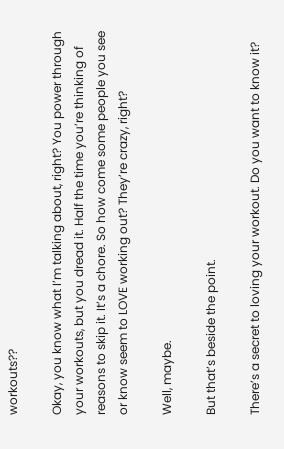workouts??

Okay, you know what I’m talking about, right? You power through your workouts, but you dread it. Half the time you’re thinking of reasons to skip it. It’s a chore. So how come some people you see or know seem to LOVE working out? They’re crazy, right?

Well, maybe.

But that’s beside the point.

There’s a secret to loving your workout. Do you want to know it?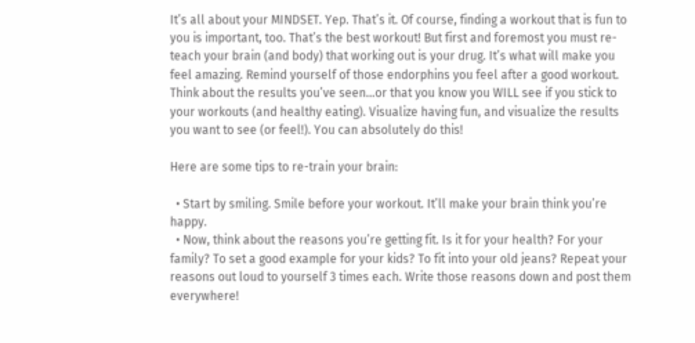It’s all about your MINDSET. Yep. That’s it. Of course, finding a workout that is fun to you is important, too. That’s the best workout! But first and foremost you must re-teach your brain (and body) that working out is your drug. It’s what will make you feel amazing. Remind yourself of those endorphins you feel after a good workout. Think about the results you’ve seen…or that you know you WILL see if you stick to your workouts (and healthy eating). Visualize having fun, and visualize the results you want to see (or feel!). You can absolutely do this!

Here are some tips to re-train your brain:

  • Start by smiling. Smile before your workout. It’ll make your brain think you’re happy.
  • Now, think about the reasons you’re getting fit. Is it for your health? For your family? To set a good example for your kids? To fit into your old jeans? Repeat your reasons out loud to yourself 3 times each. Write those reasons down and post them everywhere!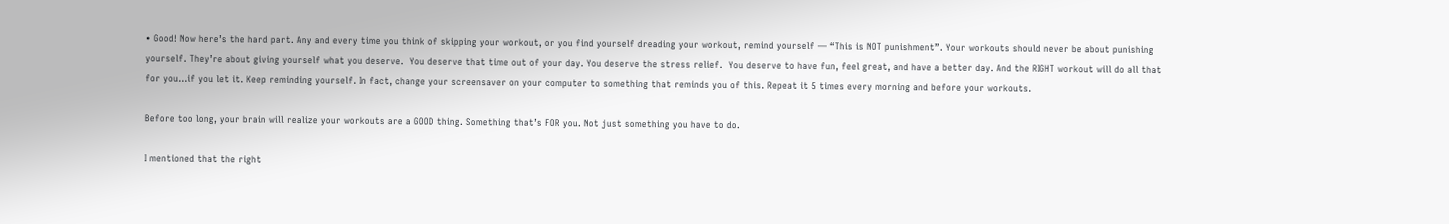• Good! Now here’s the hard part. Any and every time you think of skipping your workout, or you find yourself dreading your workout, remind yourself — “This is NOT punishment”. Your workouts should never be about punishing yourself. They’re about giving yourself what you deserve.  You deserve that time out of your day. You deserve the stress relief.  You deserve to have fun, feel great, and have a better day. And the RIGHT workout will do all that for you…if you let it. Keep reminding yourself. In fact, change your screensaver on your computer to something that reminds you of this. Repeat it 5 times every morning and before your workouts.

Before too long, your brain will realize your workouts are a GOOD thing. Something that’s FOR you. Not just something you have to do.

I mentioned that the right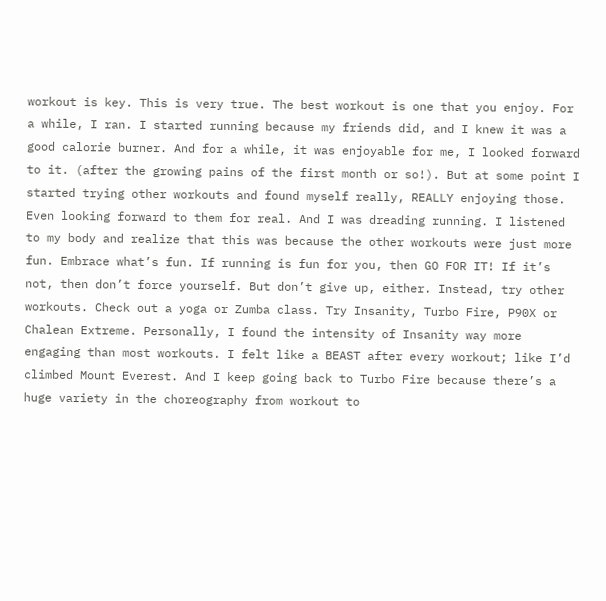workout is key. This is very true. The best workout is one that you enjoy. For a while, I ran. I started running because my friends did, and I knew it was a good calorie burner. And for a while, it was enjoyable for me, I looked forward to it. (after the growing pains of the first month or so!). But at some point I started trying other workouts and found myself really, REALLY enjoying those. Even looking forward to them for real. And I was dreading running. I listened to my body and realize that this was because the other workouts were just more fun. Embrace what’s fun. If running is fun for you, then GO FOR IT! If it’s not, then don’t force yourself. But don’t give up, either. Instead, try other workouts. Check out a yoga or Zumba class. Try Insanity, Turbo Fire, P90X or Chalean Extreme. Personally, I found the intensity of Insanity way more engaging than most workouts. I felt like a BEAST after every workout; like I’d climbed Mount Everest. And I keep going back to Turbo Fire because there’s a huge variety in the choreography from workout to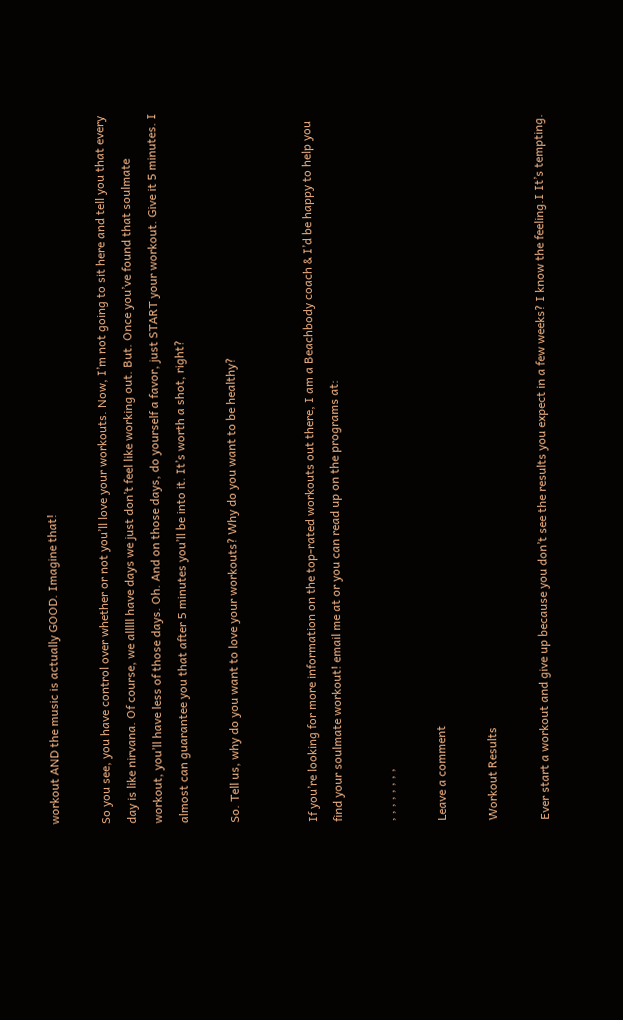workout AND the music is actually GOOD. Imagine that!

So you see, you have control over whether or not you’ll love your workouts. Now, I’m not going to sit here and tell you that every day is like nirvana. Of course, we alllll have days we just don’t feel like working out. But. Once you’ve found that soulmate workout, you’ll have less of those days. Oh. And on those days, do yourself a favor, just START your workout. Give it 5 minutes. I almost can guarantee you that after 5 minutes you’ll be into it. It’s worth a shot, right?

So. Tell us, why do you want to love your workouts? Why do you want to be healthy?


If you’re looking for more information on the top-rated workouts out there, I am a Beachbody coach & I’d be happy to help you find your soulmate workout! email me at or you can read up on the programs at:

, , , , , , , ,

Leave a comment

Workout Results

Ever start a workout and give up because you don’t see the results you expect in a few weeks? I know the feeling.I It’s tempting.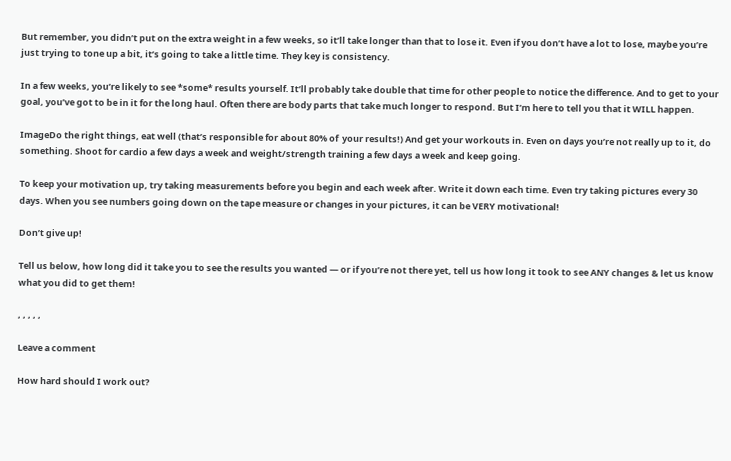But remember, you didn’t put on the extra weight in a few weeks, so it’ll take longer than that to lose it. Even if you don’t have a lot to lose, maybe you’re just trying to tone up a bit, it’s going to take a little time. They key is consistency.

In a few weeks, you’re likely to see *some* results yourself. It’ll probably take double that time for other people to notice the difference. And to get to your goal, you’ve got to be in it for the long haul. Often there are body parts that take much longer to respond. But I’m here to tell you that it WILL happen.

ImageDo the right things, eat well (that’s responsible for about 80% of  your results!) And get your workouts in. Even on days you’re not really up to it, do something. Shoot for cardio a few days a week and weight/strength training a few days a week and keep going.

To keep your motivation up, try taking measurements before you begin and each week after. Write it down each time. Even try taking pictures every 30 days. When you see numbers going down on the tape measure or changes in your pictures, it can be VERY motivational!

Don’t give up!

Tell us below, how long did it take you to see the results you wanted — or if you’re not there yet, tell us how long it took to see ANY changes & let us know what you did to get them!

, , , , ,

Leave a comment

How hard should I work out?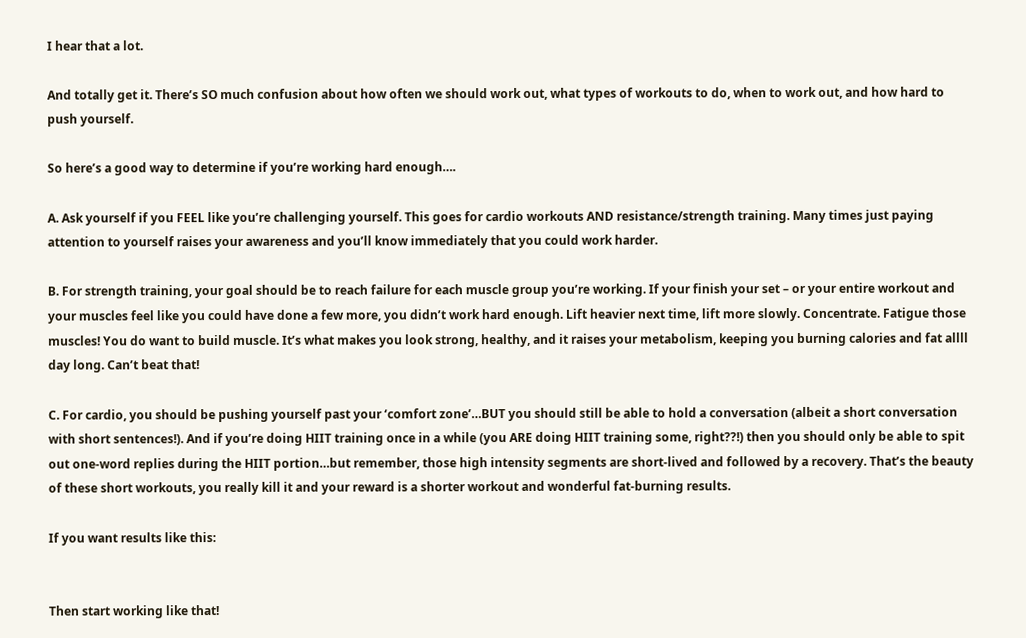I hear that a lot.

And totally get it. There’s SO much confusion about how often we should work out, what types of workouts to do, when to work out, and how hard to push yourself.

So here’s a good way to determine if you’re working hard enough….

A. Ask yourself if you FEEL like you’re challenging yourself. This goes for cardio workouts AND resistance/strength training. Many times just paying attention to yourself raises your awareness and you’ll know immediately that you could work harder.

B. For strength training, your goal should be to reach failure for each muscle group you’re working. If your finish your set – or your entire workout and your muscles feel like you could have done a few more, you didn’t work hard enough. Lift heavier next time, lift more slowly. Concentrate. Fatigue those muscles! You do want to build muscle. It’s what makes you look strong, healthy, and it raises your metabolism, keeping you burning calories and fat allll day long. Can’t beat that!

C. For cardio, you should be pushing yourself past your ‘comfort zone’…BUT you should still be able to hold a conversation (albeit a short conversation with short sentences!). And if you’re doing HIIT training once in a while (you ARE doing HIIT training some, right??!) then you should only be able to spit out one-word replies during the HIIT portion…but remember, those high intensity segments are short-lived and followed by a recovery. That’s the beauty of these short workouts, you really kill it and your reward is a shorter workout and wonderful fat-burning results.

If you want results like this:


Then start working like that!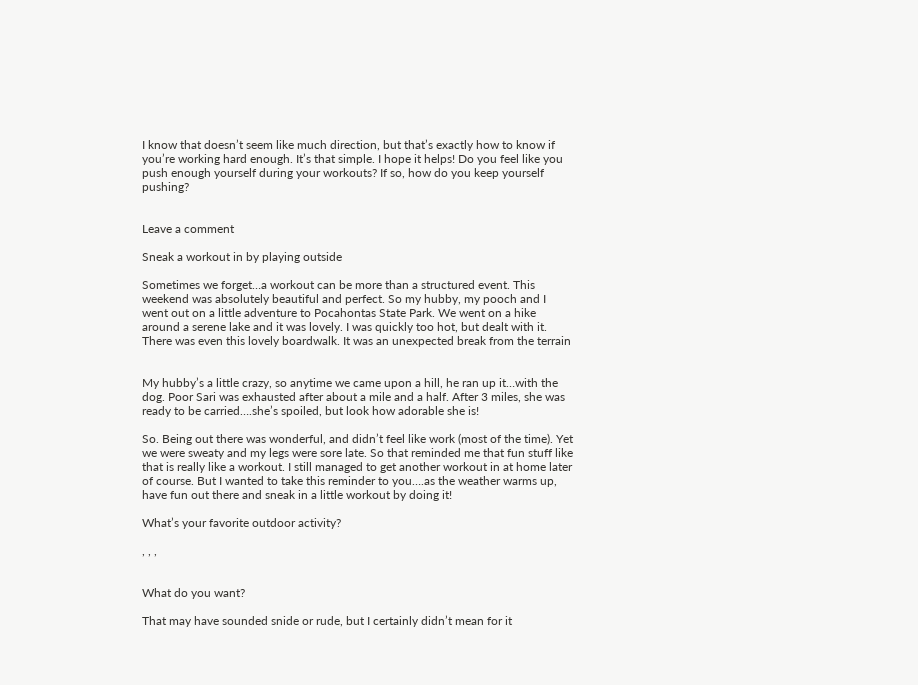I know that doesn’t seem like much direction, but that’s exactly how to know if you’re working hard enough. It’s that simple. I hope it helps! Do you feel like you push enough yourself during your workouts? If so, how do you keep yourself pushing?


Leave a comment

Sneak a workout in by playing outside

Sometimes we forget…a workout can be more than a structured event. This weekend was absolutely beautiful and perfect. So my hubby, my pooch and I went out on a little adventure to Pocahontas State Park. We went on a hike around a serene lake and it was lovely. I was quickly too hot, but dealt with it. There was even this lovely boardwalk. It was an unexpected break from the terrain


My hubby’s a little crazy, so anytime we came upon a hill, he ran up it…with the dog. Poor Sari was exhausted after about a mile and a half. After 3 miles, she was ready to be carried….she’s spoiled, but look how adorable she is!

So. Being out there was wonderful, and didn’t feel like work (most of the time). Yet we were sweaty and my legs were sore late. So that reminded me that fun stuff like that is really like a workout. I still managed to get another workout in at home later of course. But I wanted to take this reminder to you….as the weather warms up, have fun out there and sneak in a little workout by doing it!

What’s your favorite outdoor activity?

, , ,


What do you want?

That may have sounded snide or rude, but I certainly didn’t mean for it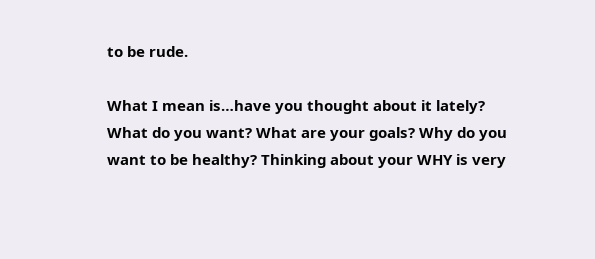to be rude.

What I mean is…have you thought about it lately? What do you want? What are your goals? Why do you want to be healthy? Thinking about your WHY is very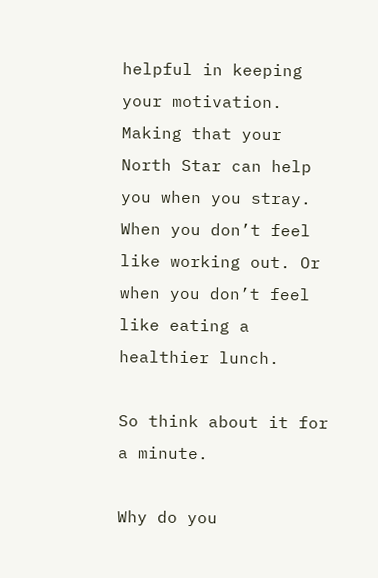helpful in keeping your motivation. Making that your North Star can help you when you stray. When you don’t feel like working out. Or when you don’t feel like eating a healthier lunch.

So think about it for a minute.

Why do you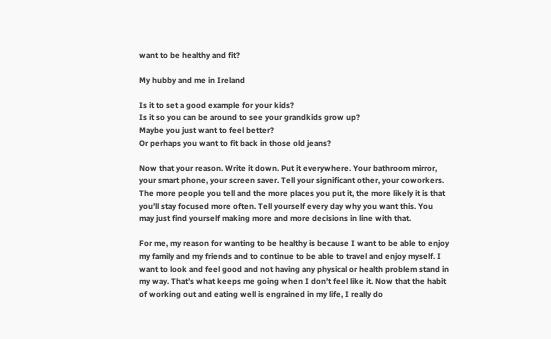want to be healthy and fit?

My hubby and me in Ireland

Is it to set a good example for your kids?
Is it so you can be around to see your grandkids grow up?
Maybe you just want to feel better?
Or perhaps you want to fit back in those old jeans?

Now that your reason. Write it down. Put it everywhere. Your bathroom mirror, your smart phone, your screen saver. Tell your significant other, your coworkers. The more people you tell and the more places you put it, the more likely it is that you’ll stay focused more often. Tell yourself every day why you want this. You may just find yourself making more and more decisions in line with that.

For me, my reason for wanting to be healthy is because I want to be able to enjoy my family and my friends and to continue to be able to travel and enjoy myself. I want to look and feel good and not having any physical or health problem stand in my way. That’s what keeps me going when I don’t feel like it. Now that the habit of working out and eating well is engrained in my life, I really do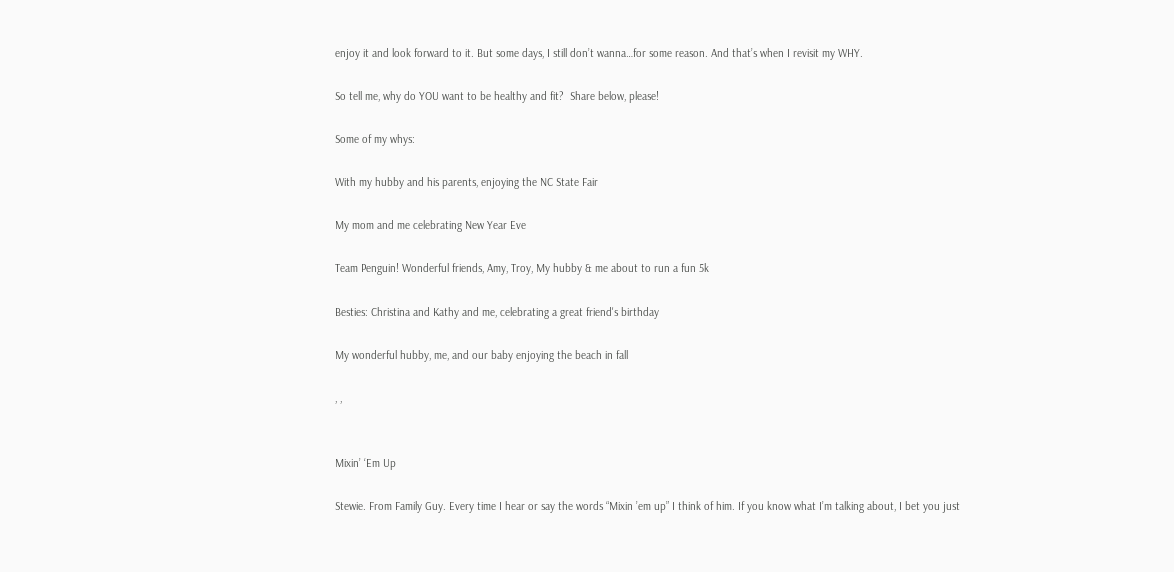enjoy it and look forward to it. But some days, I still don’t wanna…for some reason. And that’s when I revisit my WHY.

So tell me, why do YOU want to be healthy and fit?  Share below, please!

Some of my whys:

With my hubby and his parents, enjoying the NC State Fair

My mom and me celebrating New Year Eve

Team Penguin! Wonderful friends, Amy, Troy, My hubby & me about to run a fun 5k

Besties: Christina and Kathy and me, celebrating a great friend's birthday

My wonderful hubby, me, and our baby enjoying the beach in fall

, ,


Mixin’ ‘Em Up

Stewie. From Family Guy. Every time I hear or say the words “Mixin ’em up” I think of him. If you know what I’m talking about, I bet you just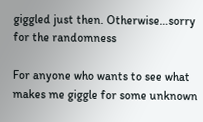giggled just then. Otherwise…sorry for the randomness

For anyone who wants to see what makes me giggle for some unknown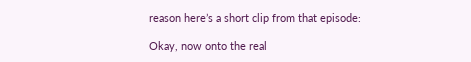reason here’s a short clip from that episode:

Okay, now onto the real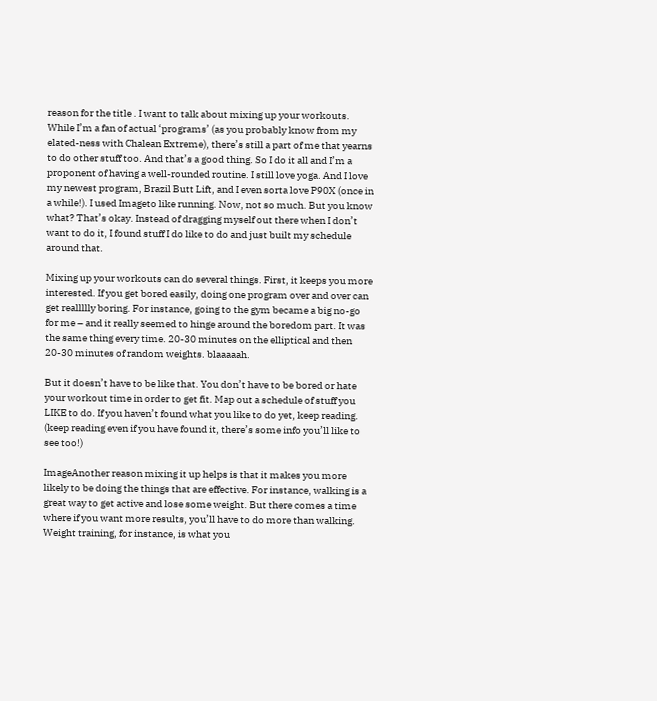reason for the title . I want to talk about mixing up your workouts. While I’m a fan of actual ‘programs’ (as you probably know from my elated-ness with Chalean Extreme), there’s still a part of me that yearns to do other stuff too. And that’s a good thing. So I do it all and I’m a proponent of having a well-rounded routine. I still love yoga. And I love my newest program, Brazil Butt Lift, and I even sorta love P90X (once in a while!). I used Imageto like running. Now, not so much. But you know what? That’s okay. Instead of dragging myself out there when I don’t want to do it, I found stuff I do like to do and just built my schedule around that.

Mixing up your workouts can do several things. First, it keeps you more interested. If you get bored easily, doing one program over and over can get reallllly boring. For instance, going to the gym became a big no-go for me – and it really seemed to hinge around the boredom part. It was the same thing every time. 20-30 minutes on the elliptical and then 20-30 minutes of random weights. blaaaaah.

But it doesn’t have to be like that. You don’t have to be bored or hate your workout time in order to get fit. Map out a schedule of stuff you LIKE to do. If you haven’t found what you like to do yet, keep reading. (keep reading even if you have found it, there’s some info you’ll like to see too!)

ImageAnother reason mixing it up helps is that it makes you more likely to be doing the things that are effective. For instance, walking is a great way to get active and lose some weight. But there comes a time where if you want more results, you’ll have to do more than walking. Weight training, for instance, is what you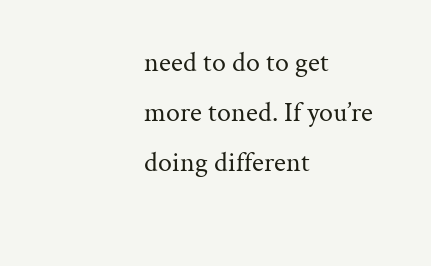need to do to get more toned. If you’re doing different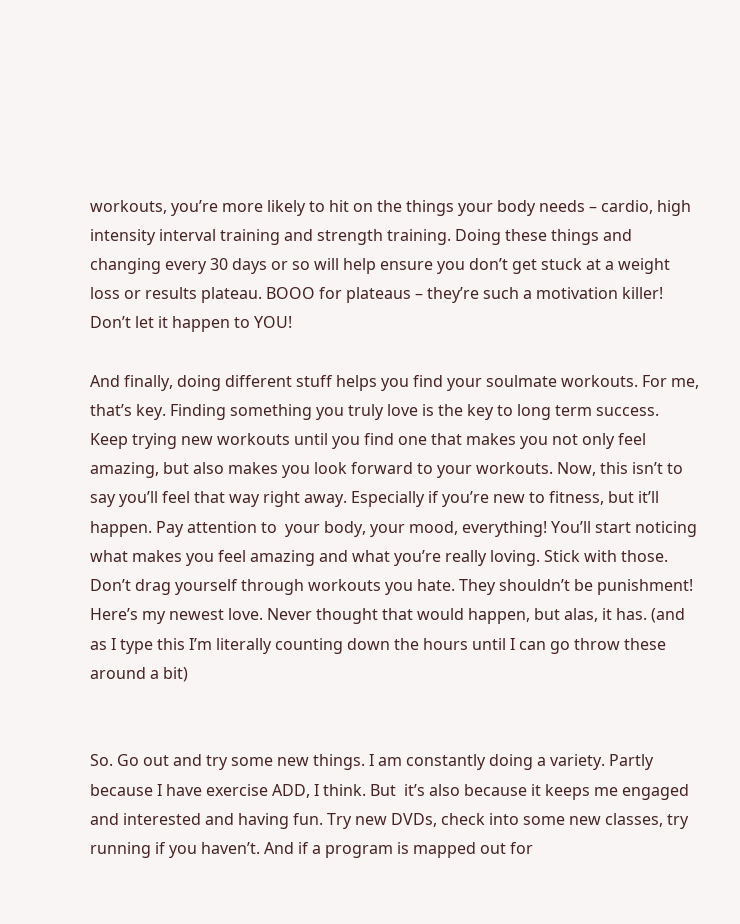workouts, you’re more likely to hit on the things your body needs – cardio, high intensity interval training and strength training. Doing these things and changing every 30 days or so will help ensure you don’t get stuck at a weight loss or results plateau. BOOO for plateaus – they’re such a motivation killer! Don’t let it happen to YOU!

And finally, doing different stuff helps you find your soulmate workouts. For me, that’s key. Finding something you truly love is the key to long term success. Keep trying new workouts until you find one that makes you not only feel amazing, but also makes you look forward to your workouts. Now, this isn’t to say you’ll feel that way right away. Especially if you’re new to fitness, but it’ll happen. Pay attention to  your body, your mood, everything! You’ll start noticing what makes you feel amazing and what you’re really loving. Stick with those. Don’t drag yourself through workouts you hate. They shouldn’t be punishment! Here’s my newest love. Never thought that would happen, but alas, it has. (and as I type this I’m literally counting down the hours until I can go throw these around a bit)


So. Go out and try some new things. I am constantly doing a variety. Partly because I have exercise ADD, I think. But  it’s also because it keeps me engaged and interested and having fun. Try new DVDs, check into some new classes, try running if you haven’t. And if a program is mapped out for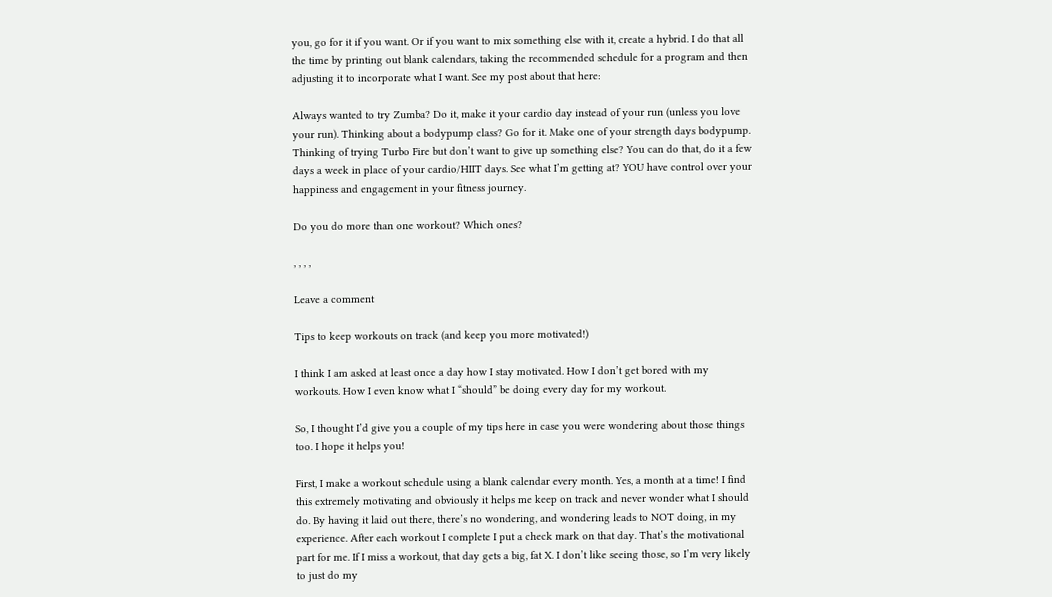you, go for it if you want. Or if you want to mix something else with it, create a hybrid. I do that all the time by printing out blank calendars, taking the recommended schedule for a program and then adjusting it to incorporate what I want. See my post about that here:

Always wanted to try Zumba? Do it, make it your cardio day instead of your run (unless you love your run). Thinking about a bodypump class? Go for it. Make one of your strength days bodypump. Thinking of trying Turbo Fire but don’t want to give up something else? You can do that, do it a few days a week in place of your cardio/HIIT days. See what I’m getting at? YOU have control over your happiness and engagement in your fitness journey.

Do you do more than one workout? Which ones?

, , , ,

Leave a comment

Tips to keep workouts on track (and keep you more motivated!)

I think I am asked at least once a day how I stay motivated. How I don’t get bored with my workouts. How I even know what I “should” be doing every day for my workout.

So, I thought I’d give you a couple of my tips here in case you were wondering about those things too. I hope it helps you!

First, I make a workout schedule using a blank calendar every month. Yes, a month at a time! I find this extremely motivating and obviously it helps me keep on track and never wonder what I should do. By having it laid out there, there’s no wondering, and wondering leads to NOT doing, in my experience. After each workout I complete I put a check mark on that day. That’s the motivational part for me. If I miss a workout, that day gets a big, fat X. I don’t like seeing those, so I’m very likely to just do my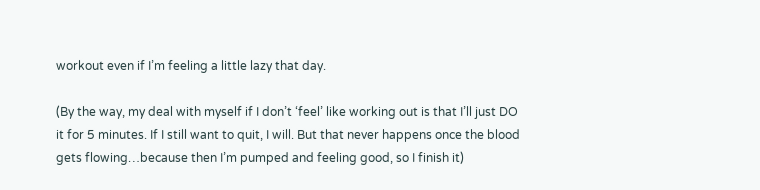workout even if I’m feeling a little lazy that day.

(By the way, my deal with myself if I don’t ‘feel’ like working out is that I’ll just DO it for 5 minutes. If I still want to quit, I will. But that never happens once the blood gets flowing…because then I’m pumped and feeling good, so I finish it)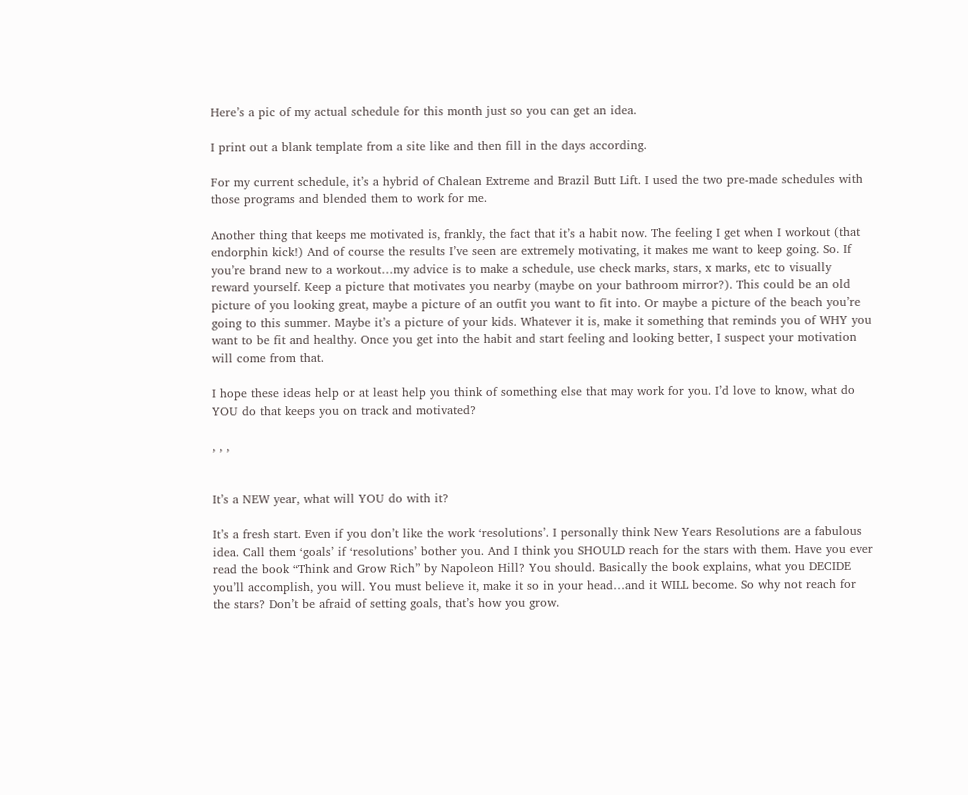Here’s a pic of my actual schedule for this month just so you can get an idea.

I print out a blank template from a site like and then fill in the days according.

For my current schedule, it’s a hybrid of Chalean Extreme and Brazil Butt Lift. I used the two pre-made schedules with those programs and blended them to work for me.

Another thing that keeps me motivated is, frankly, the fact that it’s a habit now. The feeling I get when I workout (that endorphin kick!) And of course the results I’ve seen are extremely motivating, it makes me want to keep going. So. If you’re brand new to a workout…my advice is to make a schedule, use check marks, stars, x marks, etc to visually reward yourself. Keep a picture that motivates you nearby (maybe on your bathroom mirror?). This could be an old picture of you looking great, maybe a picture of an outfit you want to fit into. Or maybe a picture of the beach you’re going to this summer. Maybe it’s a picture of your kids. Whatever it is, make it something that reminds you of WHY you want to be fit and healthy. Once you get into the habit and start feeling and looking better, I suspect your motivation will come from that.

I hope these ideas help or at least help you think of something else that may work for you. I’d love to know, what do YOU do that keeps you on track and motivated?

, , ,


It’s a NEW year, what will YOU do with it?

It’s a fresh start. Even if you don’t like the work ‘resolutions’. I personally think New Years Resolutions are a fabulous idea. Call them ‘goals’ if ‘resolutions’ bother you. And I think you SHOULD reach for the stars with them. Have you ever read the book “Think and Grow Rich” by Napoleon Hill? You should. Basically the book explains, what you DECIDE you’ll accomplish, you will. You must believe it, make it so in your head…and it WILL become. So why not reach for the stars? Don’t be afraid of setting goals, that’s how you grow.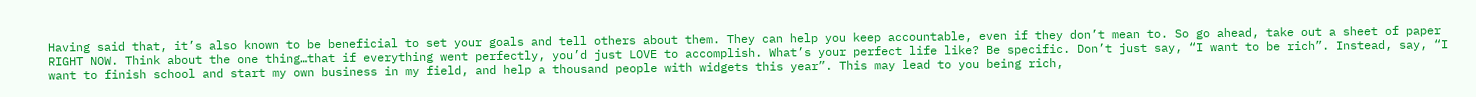Having said that, it’s also known to be beneficial to set your goals and tell others about them. They can help you keep accountable, even if they don’t mean to. So go ahead, take out a sheet of paper RIGHT NOW. Think about the one thing…that if everything went perfectly, you’d just LOVE to accomplish. What’s your perfect life like? Be specific. Don’t just say, “I want to be rich”. Instead, say, “I want to finish school and start my own business in my field, and help a thousand people with widgets this year”. This may lead to you being rich,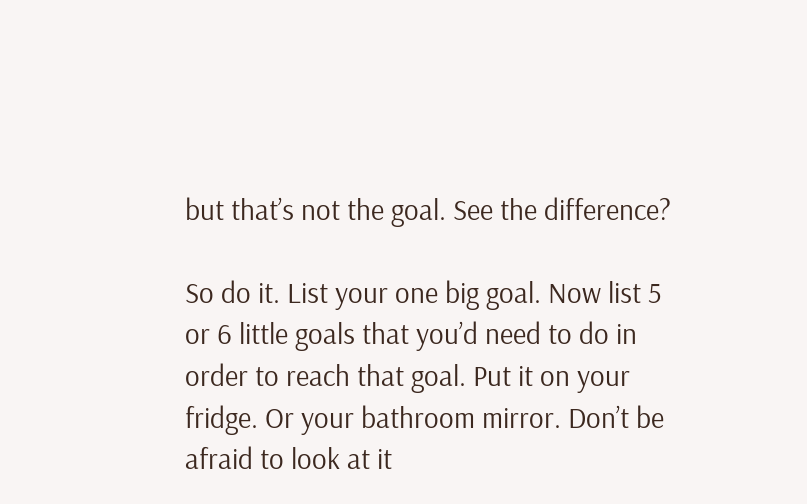but that’s not the goal. See the difference?

So do it. List your one big goal. Now list 5 or 6 little goals that you’d need to do in order to reach that goal. Put it on your fridge. Or your bathroom mirror. Don’t be afraid to look at it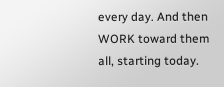every day. And then WORK toward them all, starting today.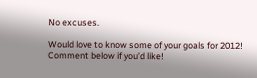No excuses.

Would love to know some of your goals for 2012! Comment below if you’d like!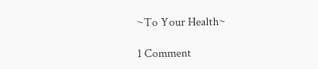~To Your Health~

1 Comment